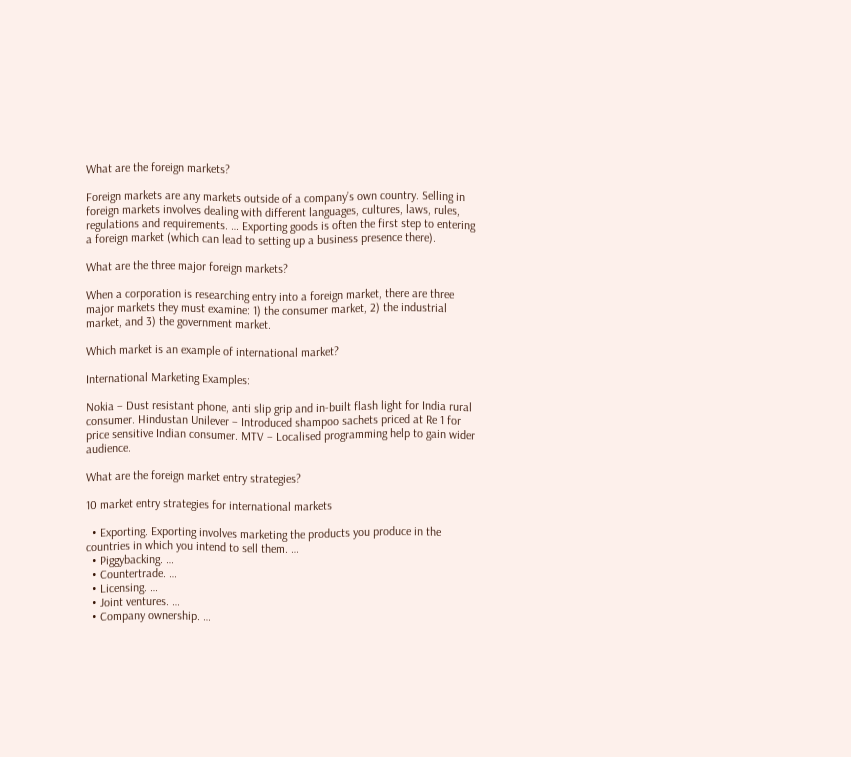What are the foreign markets?

Foreign markets are any markets outside of a company’s own country. Selling in foreign markets involves dealing with different languages, cultures, laws, rules, regulations and requirements. … Exporting goods is often the first step to entering a foreign market (which can lead to setting up a business presence there).

What are the three major foreign markets?

When a corporation is researching entry into a foreign market, there are three major markets they must examine: 1) the consumer market, 2) the industrial market, and 3) the government market.

Which market is an example of international market?

International Marketing Examples:

Nokia – Dust resistant phone, anti slip grip and in-built flash light for India rural consumer. Hindustan Unilever – Introduced shampoo sachets priced at Re 1 for price sensitive Indian consumer. MTV – Localised programming help to gain wider audience.

What are the foreign market entry strategies?

10 market entry strategies for international markets

  • Exporting. Exporting involves marketing the products you produce in the countries in which you intend to sell them. …
  • Piggybacking. …
  • Countertrade. …
  • Licensing. …
  • Joint ventures. …
  • Company ownership. …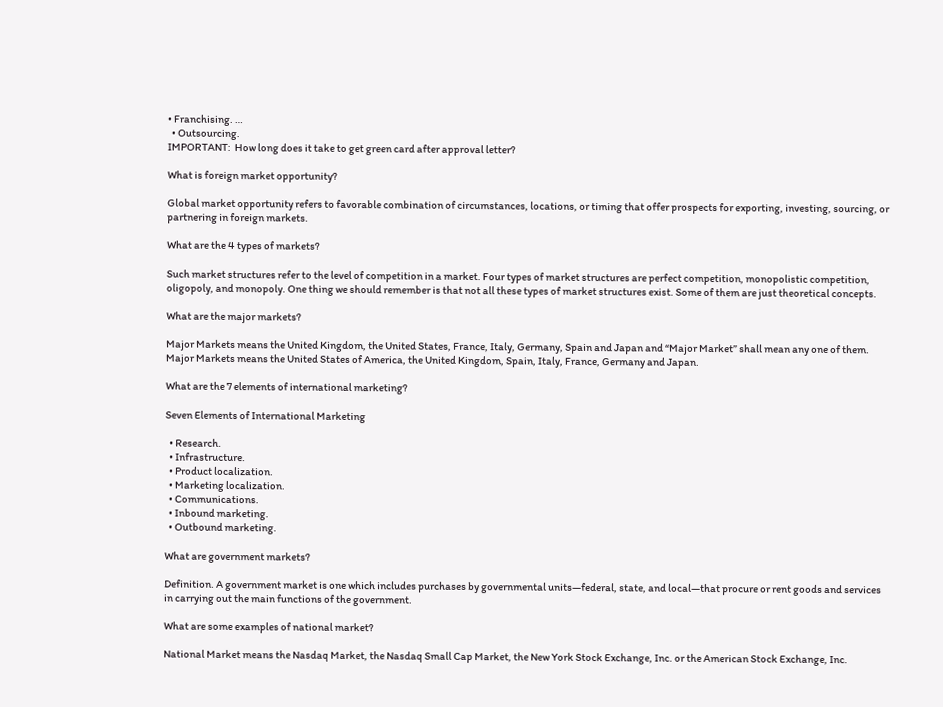• Franchising. …
  • Outsourcing.
IMPORTANT:  How long does it take to get green card after approval letter?

What is foreign market opportunity?

Global market opportunity refers to favorable combination of circumstances, locations, or timing that offer prospects for exporting, investing, sourcing, or partnering in foreign markets.

What are the 4 types of markets?

Such market structures refer to the level of competition in a market. Four types of market structures are perfect competition, monopolistic competition, oligopoly, and monopoly. One thing we should remember is that not all these types of market structures exist. Some of them are just theoretical concepts.

What are the major markets?

Major Markets means the United Kingdom, the United States, France, Italy, Germany, Spain and Japan and “Major Market” shall mean any one of them. Major Markets means the United States of America, the United Kingdom, Spain, Italy, France, Germany and Japan.

What are the 7 elements of international marketing?

Seven Elements of International Marketing

  • Research.
  • Infrastructure.
  • Product localization.
  • Marketing localization.
  • Communications.
  • Inbound marketing.
  • Outbound marketing.

What are government markets?

Definition. A government market is one which includes purchases by governmental units—federal, state, and local—that procure or rent goods and services in carrying out the main functions of the government.

What are some examples of national market?

National Market means the Nasdaq Market, the Nasdaq Small Cap Market, the New York Stock Exchange, Inc. or the American Stock Exchange, Inc.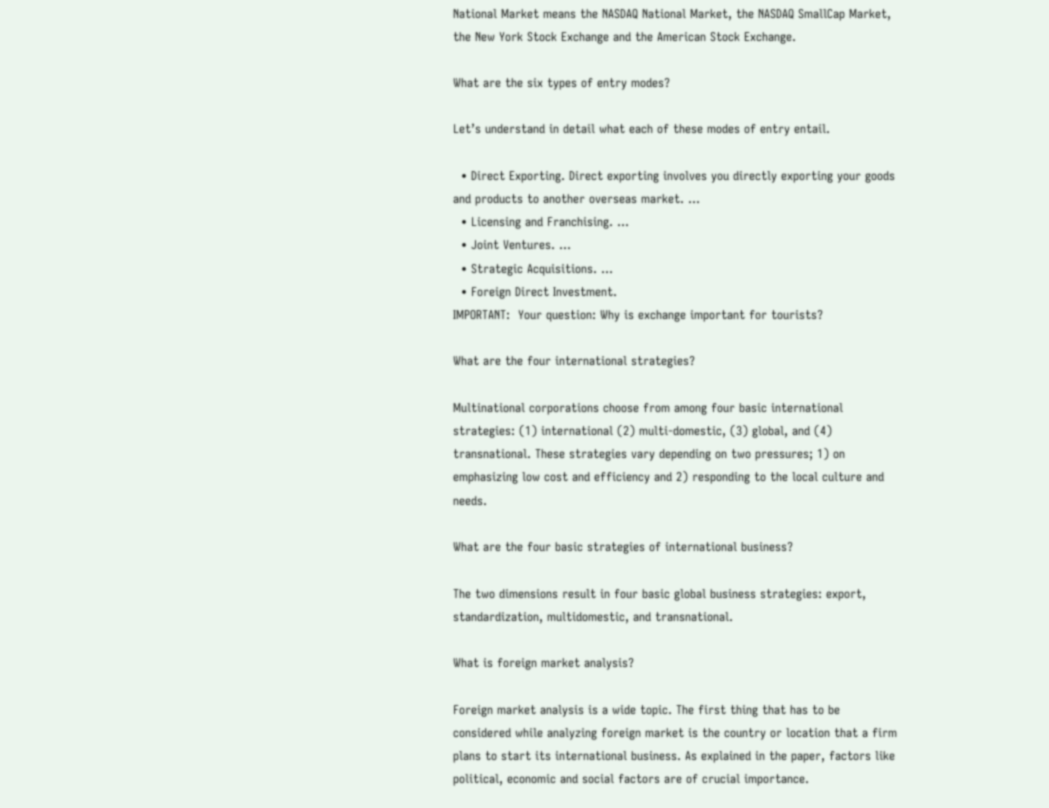National Market means the NASDAQ National Market, the NASDAQ SmallCap Market, the New York Stock Exchange and the American Stock Exchange.

What are the six types of entry modes?

Let’s understand in detail what each of these modes of entry entail.

  • Direct Exporting. Direct exporting involves you directly exporting your goods and products to another overseas market. …
  • Licensing and Franchising. …
  • Joint Ventures. …
  • Strategic Acquisitions. …
  • Foreign Direct Investment.
IMPORTANT:  Your question: Why is exchange important for tourists?

What are the four international strategies?

Multinational corporations choose from among four basic international strategies: (1) international (2) multi-domestic, (3) global, and (4) transnational. These strategies vary depending on two pressures; 1) on emphasizing low cost and efficiency and 2) responding to the local culture and needs.

What are the four basic strategies of international business?

The two dimensions result in four basic global business strategies: export, standardization, multidomestic, and transnational.

What is foreign market analysis?

Foreign market analysis is a wide topic. The first thing that has to be considered while analyzing foreign market is the country or location that a firm plans to start its international business. As explained in the paper, factors like political, economic and social factors are of crucial importance.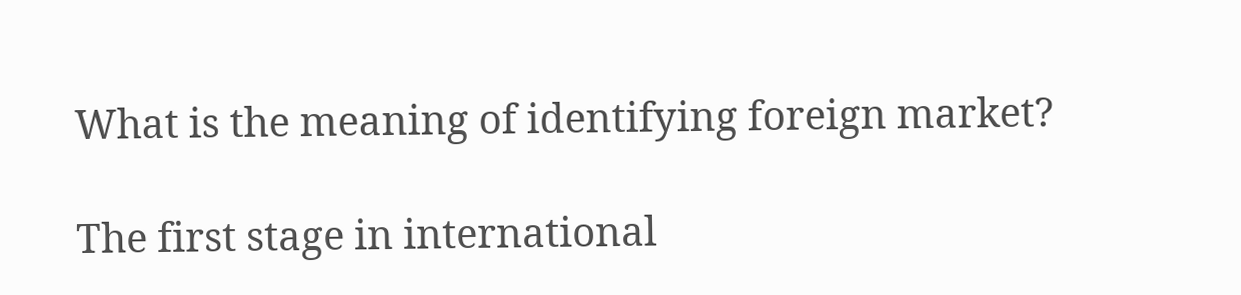What is the meaning of identifying foreign market?

The first stage in international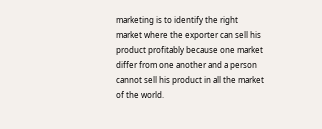marketing is to identify the right market where the exporter can sell his product profitably because one market differ from one another and a person cannot sell his product in all the market of the world.